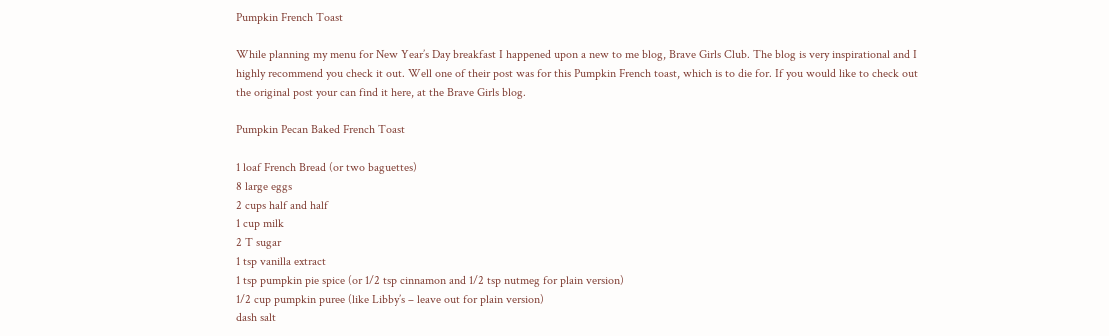Pumpkin French Toast

While planning my menu for New Year’s Day breakfast I happened upon a new to me blog, Brave Girls Club. The blog is very inspirational and I highly recommend you check it out. Well one of their post was for this Pumpkin French toast, which is to die for. If you would like to check out the original post your can find it here, at the Brave Girls blog.

Pumpkin Pecan Baked French Toast

1 loaf French Bread (or two baguettes)
8 large eggs
2 cups half and half
1 cup milk
2 T sugar
1 tsp vanilla extract
1 tsp pumpkin pie spice (or 1/2 tsp cinnamon and 1/2 tsp nutmeg for plain version)
1/2 cup pumpkin puree (like Libby’s – leave out for plain version)
dash salt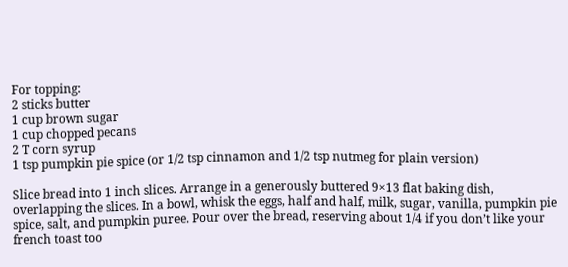For topping:
2 sticks butter
1 cup brown sugar
1 cup chopped pecans
2 T corn syrup
1 tsp pumpkin pie spice (or 1/2 tsp cinnamon and 1/2 tsp nutmeg for plain version)

Slice bread into 1 inch slices. Arrange in a generously buttered 9×13 flat baking dish, overlapping the slices. In a bowl, whisk the eggs, half and half, milk, sugar, vanilla, pumpkin pie spice, salt, and pumpkin puree. Pour over the bread, reserving about 1/4 if you don’t like your french toast too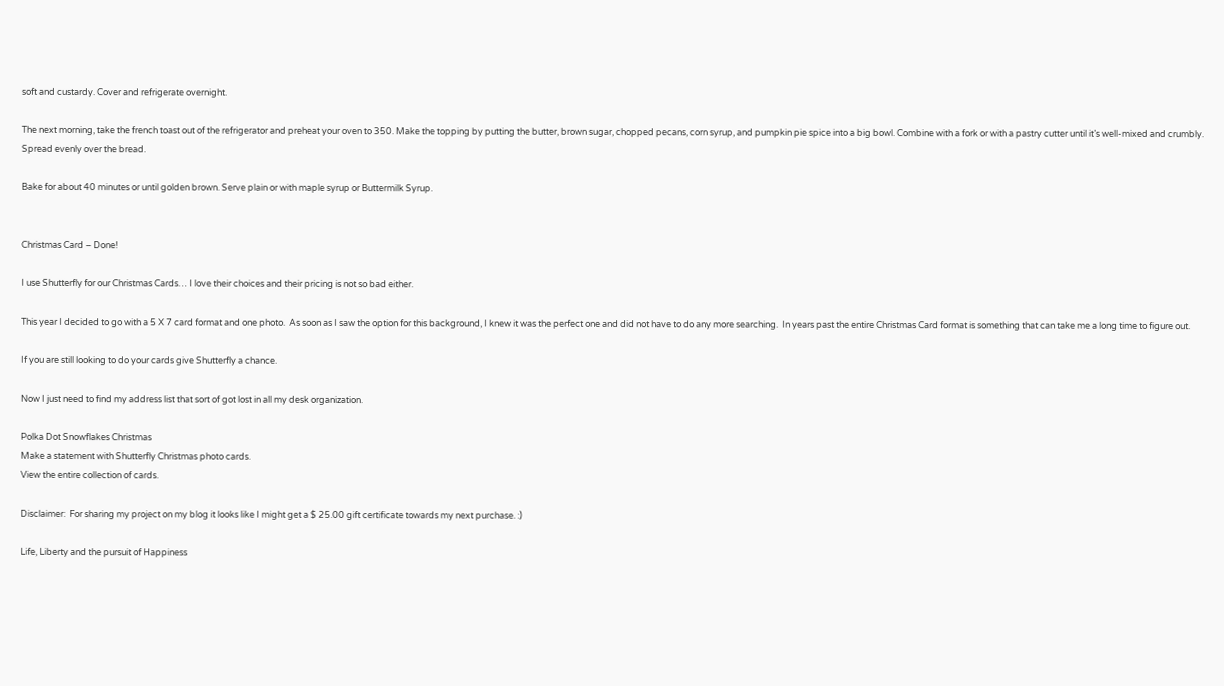soft and custardy. Cover and refrigerate overnight.

The next morning, take the french toast out of the refrigerator and preheat your oven to 350. Make the topping by putting the butter, brown sugar, chopped pecans, corn syrup, and pumpkin pie spice into a big bowl. Combine with a fork or with a pastry cutter until it’s well-mixed and crumbly. Spread evenly over the bread.

Bake for about 40 minutes or until golden brown. Serve plain or with maple syrup or Buttermilk Syrup.


Christmas Card – Done!

I use Shutterfly for our Christmas Cards… I love their choices and their pricing is not so bad either.

This year I decided to go with a 5 X 7 card format and one photo.  As soon as I saw the option for this background, I knew it was the perfect one and did not have to do any more searching.  In years past the entire Christmas Card format is something that can take me a long time to figure out.

If you are still looking to do your cards give Shutterfly a chance.

Now I just need to find my address list that sort of got lost in all my desk organization.

Polka Dot Snowflakes Christmas
Make a statement with Shutterfly Christmas photo cards.
View the entire collection of cards.

Disclaimer:  For sharing my project on my blog it looks like I might get a $ 25.00 gift certificate towards my next purchase. :)

Life, Liberty and the pursuit of Happiness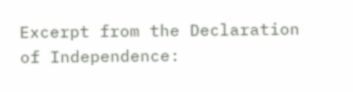Excerpt from the Declaration of Independence: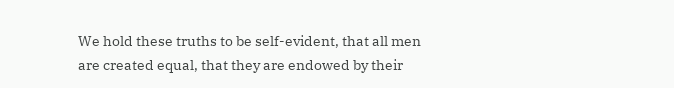We hold these truths to be self-evident, that all men are created equal, that they are endowed by their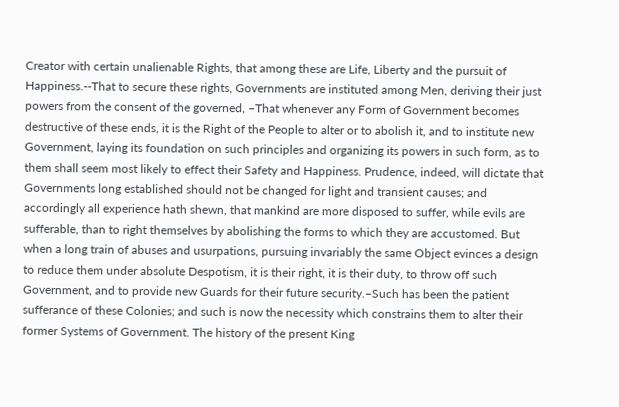Creator with certain unalienable Rights, that among these are Life, Liberty and the pursuit of Happiness.--That to secure these rights, Governments are instituted among Men, deriving their just powers from the consent of the governed, –That whenever any Form of Government becomes destructive of these ends, it is the Right of the People to alter or to abolish it, and to institute new Government, laying its foundation on such principles and organizing its powers in such form, as to them shall seem most likely to effect their Safety and Happiness. Prudence, indeed, will dictate that Governments long established should not be changed for light and transient causes; and accordingly all experience hath shewn, that mankind are more disposed to suffer, while evils are sufferable, than to right themselves by abolishing the forms to which they are accustomed. But when a long train of abuses and usurpations, pursuing invariably the same Object evinces a design to reduce them under absolute Despotism, it is their right, it is their duty, to throw off such Government, and to provide new Guards for their future security.–Such has been the patient sufferance of these Colonies; and such is now the necessity which constrains them to alter their former Systems of Government. The history of the present King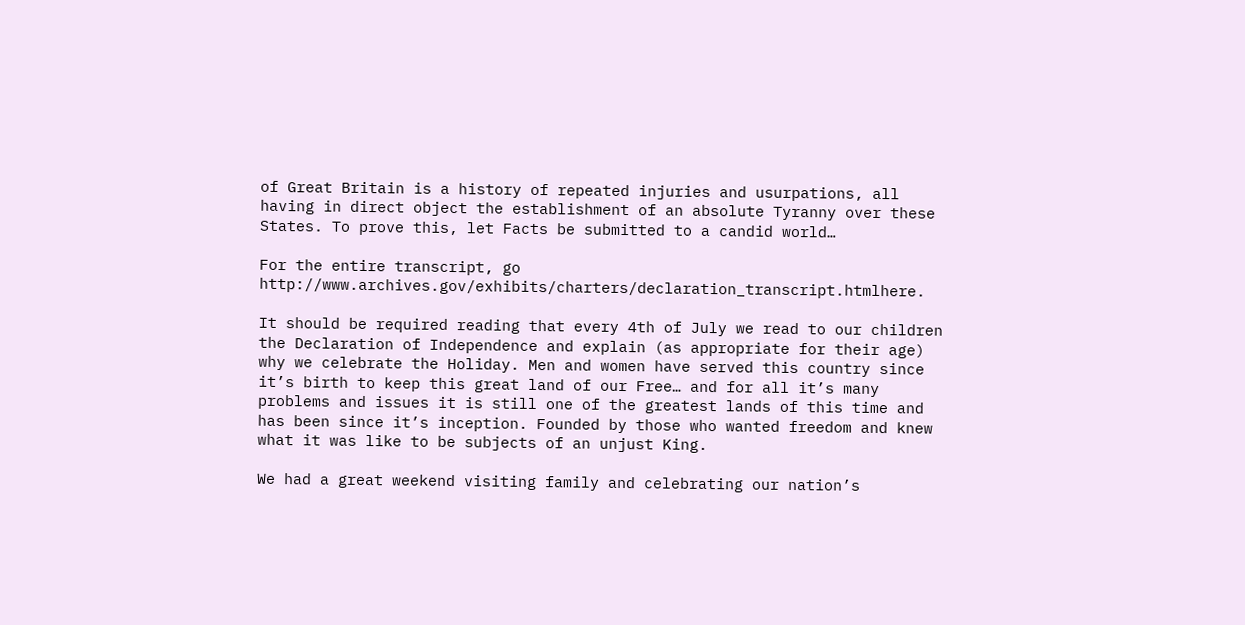of Great Britain is a history of repeated injuries and usurpations, all having in direct object the establishment of an absolute Tyranny over these States. To prove this, let Facts be submitted to a candid world…

For the entire transcript, go http://www.archives.gov/exhibits/charters/declaration_transcript.htmlhere.

It should be required reading that every 4th of July we read to our children the Declaration of Independence and explain (as appropriate for their age) why we celebrate the Holiday. Men and women have served this country since it’s birth to keep this great land of our Free… and for all it’s many problems and issues it is still one of the greatest lands of this time and has been since it’s inception. Founded by those who wanted freedom and knew what it was like to be subjects of an unjust King.

We had a great weekend visiting family and celebrating our nation’s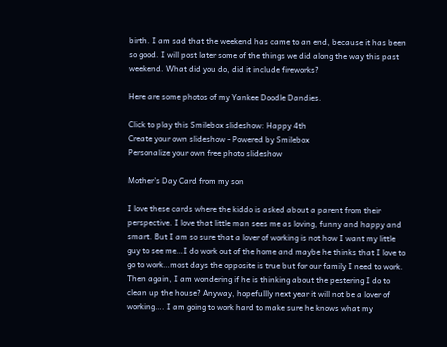birth. I am sad that the weekend has came to an end, because it has been so good. I will post later some of the things we did along the way this past weekend. What did you do, did it include fireworks?

Here are some photos of my Yankee Doodle Dandies.

Click to play this Smilebox slideshow: Happy 4th
Create your own slideshow - Powered by Smilebox
Personalize your own free photo slideshow

Mother’s Day Card from my son

I love these cards where the kiddo is asked about a parent from their perspective. I love that little man sees me as loving, funny and happy and smart. But I am so sure that a lover of working is not how I want my little guy to see me…I do work out of the home and maybe he thinks that I love to go to work…most days the opposite is true but for our family I need to work. Then again, I am wondering if he is thinking about the pestering I do to clean up the house? Anyway, hopefullly next year it will not be a lover of working…. I am going to work hard to make sure he knows what my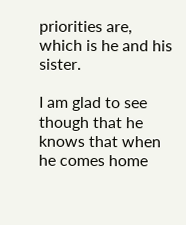priorities are, which is he and his sister.

I am glad to see though that he knows that when he comes home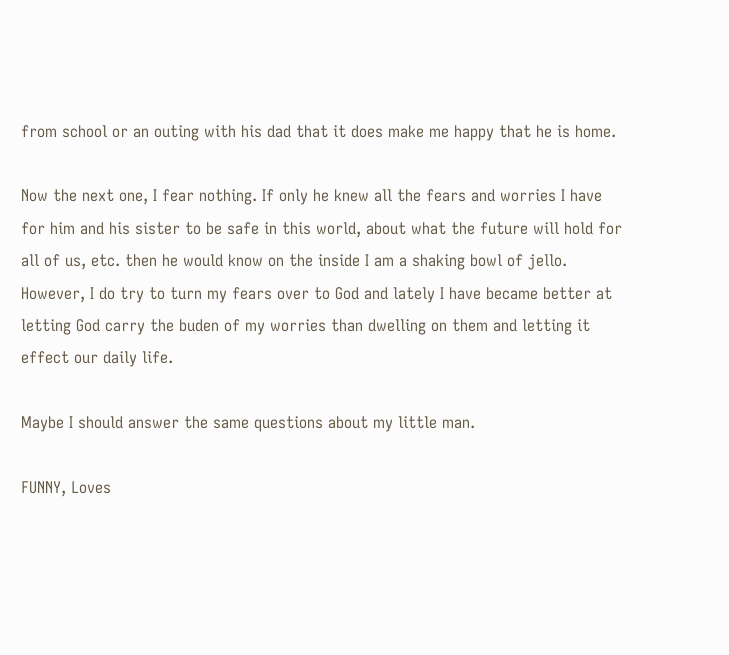from school or an outing with his dad that it does make me happy that he is home.

Now the next one, I fear nothing. If only he knew all the fears and worries I have for him and his sister to be safe in this world, about what the future will hold for all of us, etc. then he would know on the inside I am a shaking bowl of jello. However, I do try to turn my fears over to God and lately I have became better at letting God carry the buden of my worries than dwelling on them and letting it effect our daily life.

Maybe I should answer the same questions about my little man.

FUNNY, Loves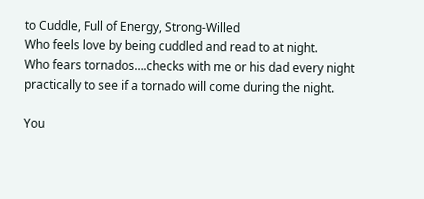to Cuddle, Full of Energy, Strong-Willed
Who feels love by being cuddled and read to at night.
Who fears tornados….checks with me or his dad every night practically to see if a tornado will come during the night.

You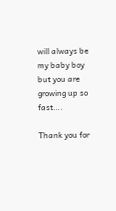will always be my baby boy but you are growing up so fast….

Thank you for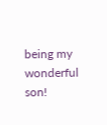being my wonderful son!